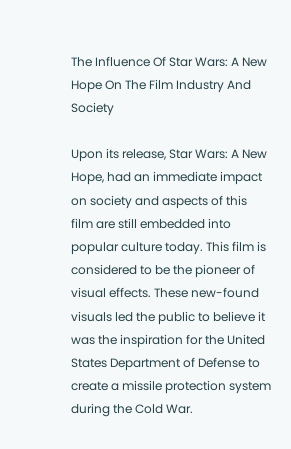The Influence Of Star Wars: A New Hope On The Film Industry And Society

Upon its release, Star Wars: A New Hope, had an immediate impact on society and aspects of this film are still embedded into popular culture today. This film is considered to be the pioneer of visual effects. These new-found visuals led the public to believe it was the inspiration for the United States Department of Defense to create a missile protection system during the Cold War.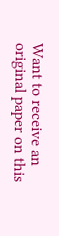Want to receive an original paper on this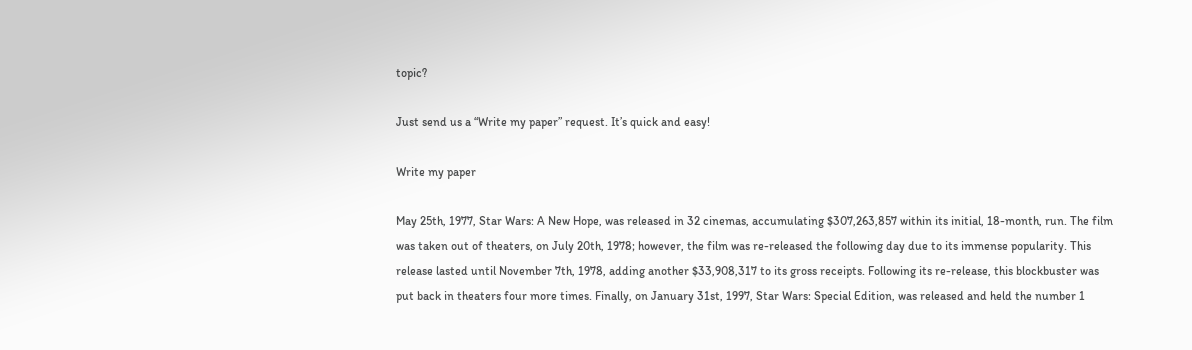topic?

Just send us a “Write my paper” request. It’s quick and easy!

Write my paper

May 25th, 1977, Star Wars: A New Hope, was released in 32 cinemas, accumulating $307,263,857 within its initial, 18-month, run. The film was taken out of theaters, on July 20th, 1978; however, the film was re-released the following day due to its immense popularity. This release lasted until November 7th, 1978, adding another $33,908,317 to its gross receipts. Following its re-release, this blockbuster was put back in theaters four more times. Finally, on January 31st, 1997, Star Wars: Special Edition, was released and held the number 1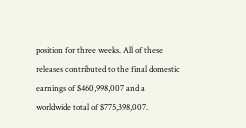position for three weeks. All of these releases contributed to the final domestic earnings of $460,998,007 and a worldwide total of $775,398,007.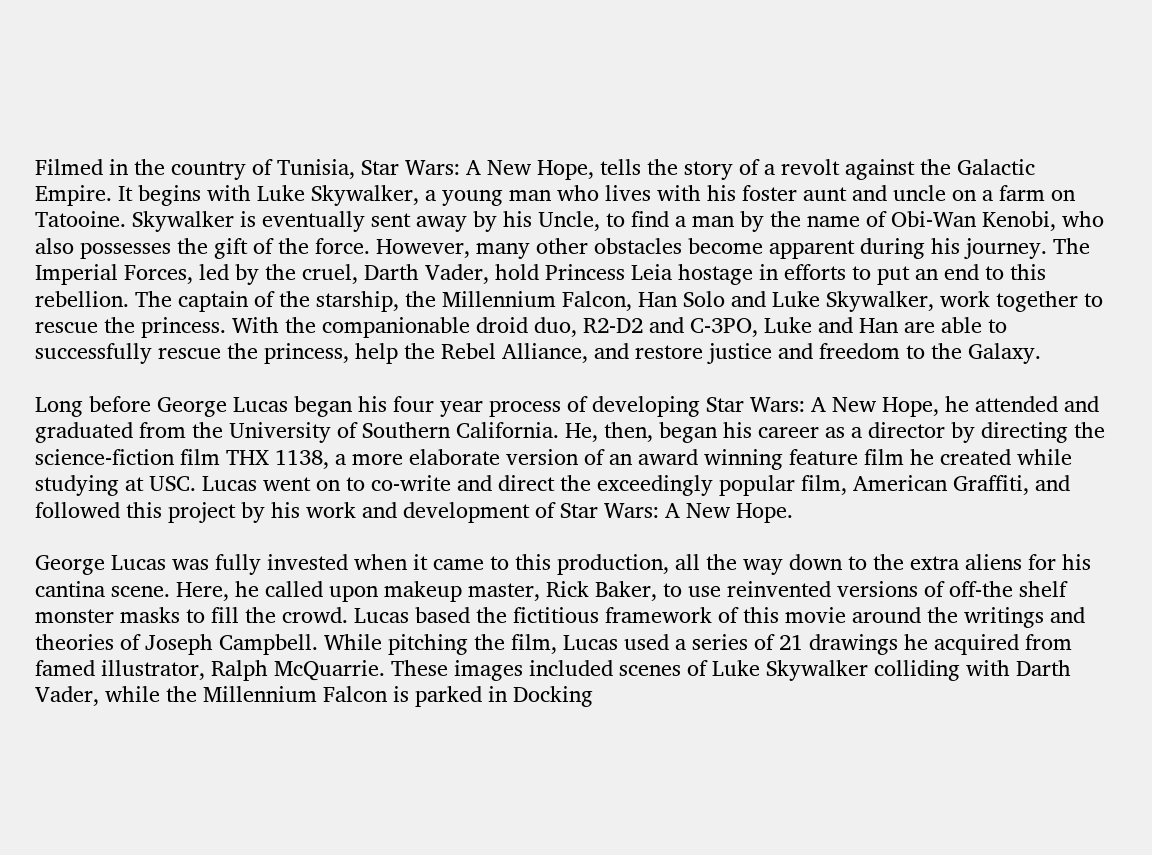Filmed in the country of Tunisia, Star Wars: A New Hope, tells the story of a revolt against the Galactic Empire. It begins with Luke Skywalker, a young man who lives with his foster aunt and uncle on a farm on Tatooine. Skywalker is eventually sent away by his Uncle, to find a man by the name of Obi-Wan Kenobi, who also possesses the gift of the force. However, many other obstacles become apparent during his journey. The Imperial Forces, led by the cruel, Darth Vader, hold Princess Leia hostage in efforts to put an end to this rebellion. The captain of the starship, the Millennium Falcon, Han Solo and Luke Skywalker, work together to rescue the princess. With the companionable droid duo, R2-D2 and C-3PO, Luke and Han are able to successfully rescue the princess, help the Rebel Alliance, and restore justice and freedom to the Galaxy.

Long before George Lucas began his four year process of developing Star Wars: A New Hope, he attended and graduated from the University of Southern California. He, then, began his career as a director by directing the science-fiction film THX 1138, a more elaborate version of an award winning feature film he created while studying at USC. Lucas went on to co-write and direct the exceedingly popular film, American Graffiti, and followed this project by his work and development of Star Wars: A New Hope.

George Lucas was fully invested when it came to this production, all the way down to the extra aliens for his cantina scene. Here, he called upon makeup master, Rick Baker, to use reinvented versions of off-the shelf monster masks to fill the crowd. Lucas based the fictitious framework of this movie around the writings and theories of Joseph Campbell. While pitching the film, Lucas used a series of 21 drawings he acquired from famed illustrator, Ralph McQuarrie. These images included scenes of Luke Skywalker colliding with Darth Vader, while the Millennium Falcon is parked in Docking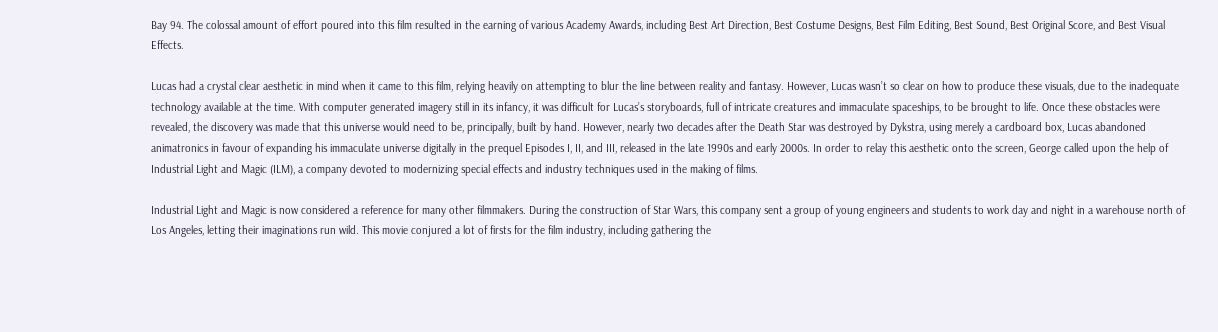Bay 94. The colossal amount of effort poured into this film resulted in the earning of various Academy Awards, including Best Art Direction, Best Costume Designs, Best Film Editing, Best Sound, Best Original Score, and Best Visual Effects.

Lucas had a crystal clear aesthetic in mind when it came to this film, relying heavily on attempting to blur the line between reality and fantasy. However, Lucas wasn’t so clear on how to produce these visuals, due to the inadequate technology available at the time. With computer generated imagery still in its infancy, it was difficult for Lucas’s storyboards, full of intricate creatures and immaculate spaceships, to be brought to life. Once these obstacles were revealed, the discovery was made that this universe would need to be, principally, built by hand. However, nearly two decades after the Death Star was destroyed by Dykstra, using merely a cardboard box, Lucas abandoned animatronics in favour of expanding his immaculate universe digitally in the prequel Episodes I, II, and III, released in the late 1990s and early 2000s. In order to relay this aesthetic onto the screen, George called upon the help of Industrial Light and Magic (ILM), a company devoted to modernizing special effects and industry techniques used in the making of films.

Industrial Light and Magic is now considered a reference for many other filmmakers. During the construction of Star Wars, this company sent a group of young engineers and students to work day and night in a warehouse north of Los Angeles, letting their imaginations run wild. This movie conjured a lot of firsts for the film industry, including gathering the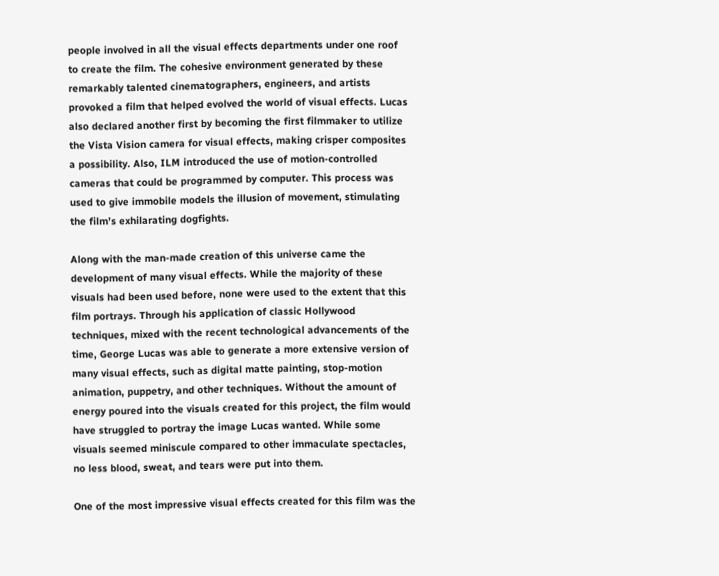people involved in all the visual effects departments under one roof to create the film. The cohesive environment generated by these remarkably talented cinematographers, engineers, and artists provoked a film that helped evolved the world of visual effects. Lucas also declared another first by becoming the first filmmaker to utilize the Vista Vision camera for visual effects, making crisper composites a possibility. Also, ILM introduced the use of motion-controlled cameras that could be programmed by computer. This process was used to give immobile models the illusion of movement, stimulating the film’s exhilarating dogfights.

Along with the man-made creation of this universe came the development of many visual effects. While the majority of these visuals had been used before, none were used to the extent that this film portrays. Through his application of classic Hollywood techniques, mixed with the recent technological advancements of the time, George Lucas was able to generate a more extensive version of many visual effects, such as digital matte painting, stop-motion animation, puppetry, and other techniques. Without the amount of energy poured into the visuals created for this project, the film would have struggled to portray the image Lucas wanted. While some visuals seemed miniscule compared to other immaculate spectacles, no less blood, sweat, and tears were put into them.

One of the most impressive visual effects created for this film was the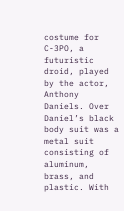costume for C-3PO, a futuristic droid, played by the actor, Anthony Daniels. Over Daniel’s black body suit was a metal suit consisting of aluminum, brass, and plastic. With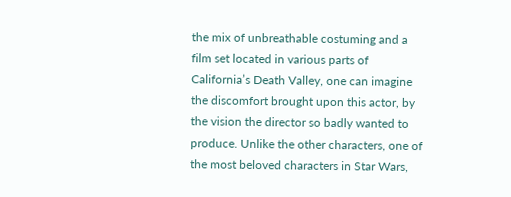the mix of unbreathable costuming and a film set located in various parts of California’s Death Valley, one can imagine the discomfort brought upon this actor, by the vision the director so badly wanted to produce. Unlike the other characters, one of the most beloved characters in Star Wars,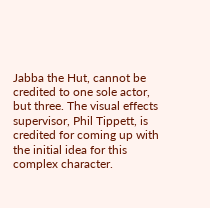Jabba the Hut, cannot be credited to one sole actor, but three. The visual effects supervisor, Phil Tippett, is credited for coming up with the initial idea for this complex character.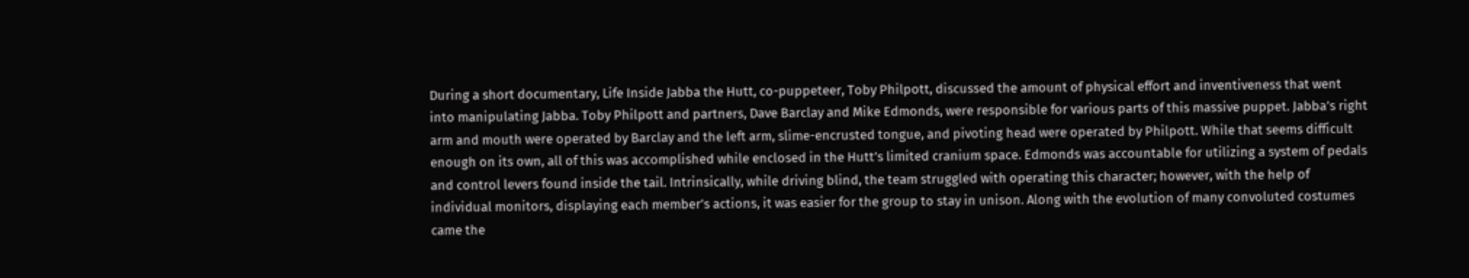During a short documentary, Life Inside Jabba the Hutt, co-puppeteer, Toby Philpott, discussed the amount of physical effort and inventiveness that went into manipulating Jabba. Toby Philpott and partners, Dave Barclay and Mike Edmonds, were responsible for various parts of this massive puppet. Jabba’s right arm and mouth were operated by Barclay and the left arm, slime-encrusted tongue, and pivoting head were operated by Philpott. While that seems difficult enough on its own, all of this was accomplished while enclosed in the Hutt’s limited cranium space. Edmonds was accountable for utilizing a system of pedals and control levers found inside the tail. Intrinsically, while driving blind, the team struggled with operating this character; however, with the help of individual monitors, displaying each member’s actions, it was easier for the group to stay in unison. Along with the evolution of many convoluted costumes came the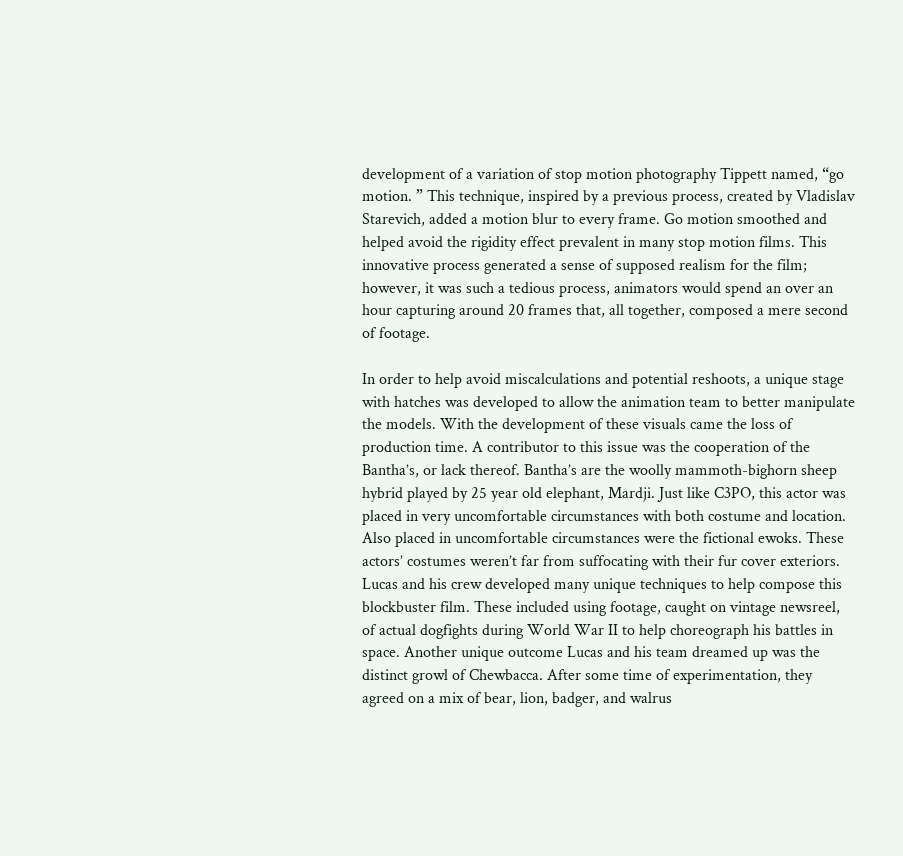development of a variation of stop motion photography Tippett named, “go motion. ” This technique, inspired by a previous process, created by Vladislav Starevich, added a motion blur to every frame. Go motion smoothed and helped avoid the rigidity effect prevalent in many stop motion films. This innovative process generated a sense of supposed realism for the film; however, it was such a tedious process, animators would spend an over an hour capturing around 20 frames that, all together, composed a mere second of footage.

In order to help avoid miscalculations and potential reshoots, a unique stage with hatches was developed to allow the animation team to better manipulate the models. With the development of these visuals came the loss of production time. A contributor to this issue was the cooperation of the Bantha’s, or lack thereof. Bantha’s are the woolly mammoth-bighorn sheep hybrid played by 25 year old elephant, Mardji. Just like C3PO, this actor was placed in very uncomfortable circumstances with both costume and location. Also placed in uncomfortable circumstances were the fictional ewoks. These actors’ costumes weren’t far from suffocating with their fur cover exteriors. Lucas and his crew developed many unique techniques to help compose this blockbuster film. These included using footage, caught on vintage newsreel, of actual dogfights during World War II to help choreograph his battles in space. Another unique outcome Lucas and his team dreamed up was the distinct growl of Chewbacca. After some time of experimentation, they agreed on a mix of bear, lion, badger, and walrus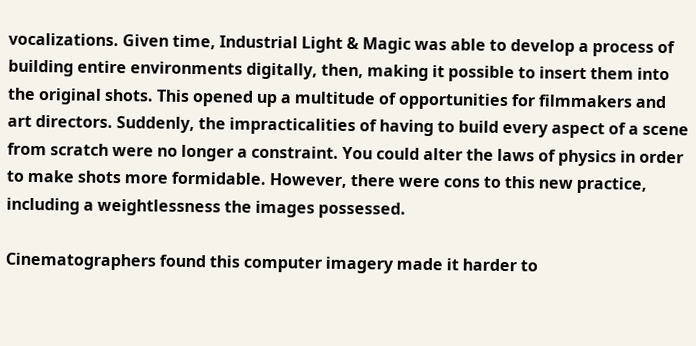vocalizations. Given time, Industrial Light & Magic was able to develop a process of building entire environments digitally, then, making it possible to insert them into the original shots. This opened up a multitude of opportunities for filmmakers and art directors. Suddenly, the impracticalities of having to build every aspect of a scene from scratch were no longer a constraint. You could alter the laws of physics in order to make shots more formidable. However, there were cons to this new practice, including a weightlessness the images possessed.

Cinematographers found this computer imagery made it harder to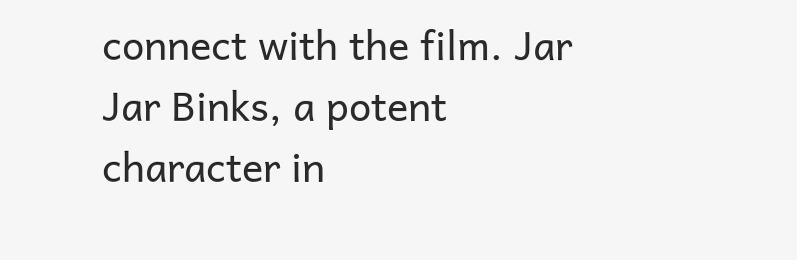connect with the film. Jar Jar Binks, a potent character in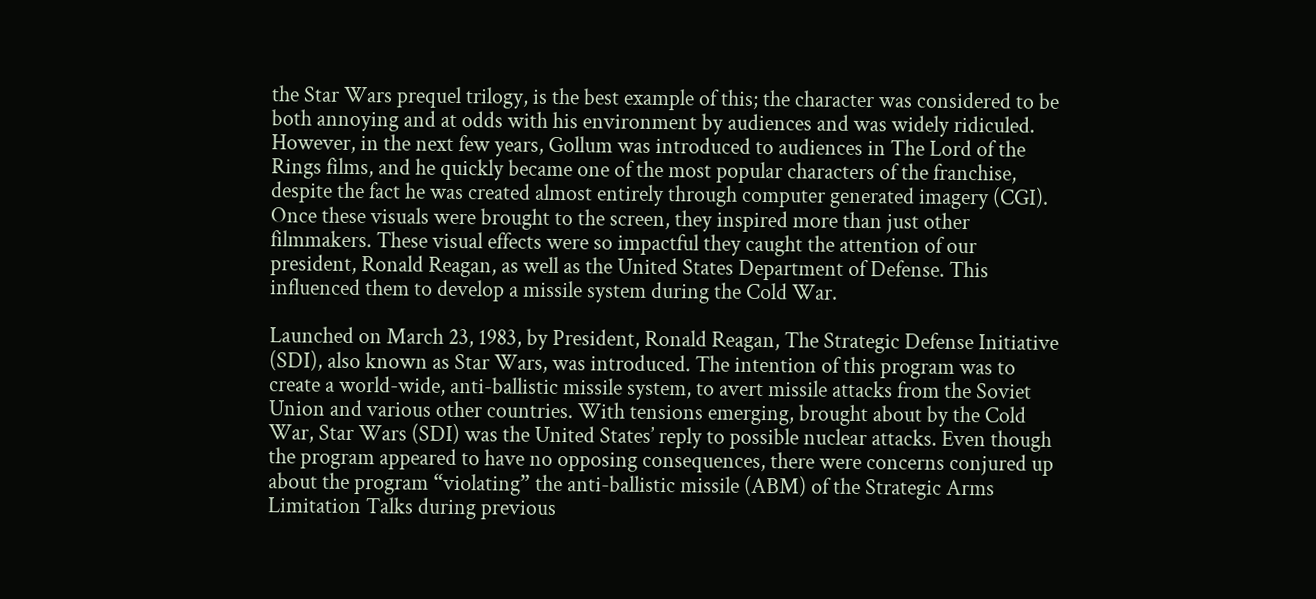the Star Wars prequel trilogy, is the best example of this; the character was considered to be both annoying and at odds with his environment by audiences and was widely ridiculed. However, in the next few years, Gollum was introduced to audiences in The Lord of the Rings films, and he quickly became one of the most popular characters of the franchise, despite the fact he was created almost entirely through computer generated imagery (CGI). Once these visuals were brought to the screen, they inspired more than just other filmmakers. These visual effects were so impactful they caught the attention of our president, Ronald Reagan, as well as the United States Department of Defense. This influenced them to develop a missile system during the Cold War.

Launched on March 23, 1983, by President, Ronald Reagan, The Strategic Defense Initiative (SDI), also known as Star Wars, was introduced. The intention of this program was to create a world-wide, anti-ballistic missile system, to avert missile attacks from the Soviet Union and various other countries. With tensions emerging, brought about by the Cold War, Star Wars (SDI) was the United States’ reply to possible nuclear attacks. Even though the program appeared to have no opposing consequences, there were concerns conjured up about the program “violating” the anti-ballistic missile (ABM) of the Strategic Arms Limitation Talks during previous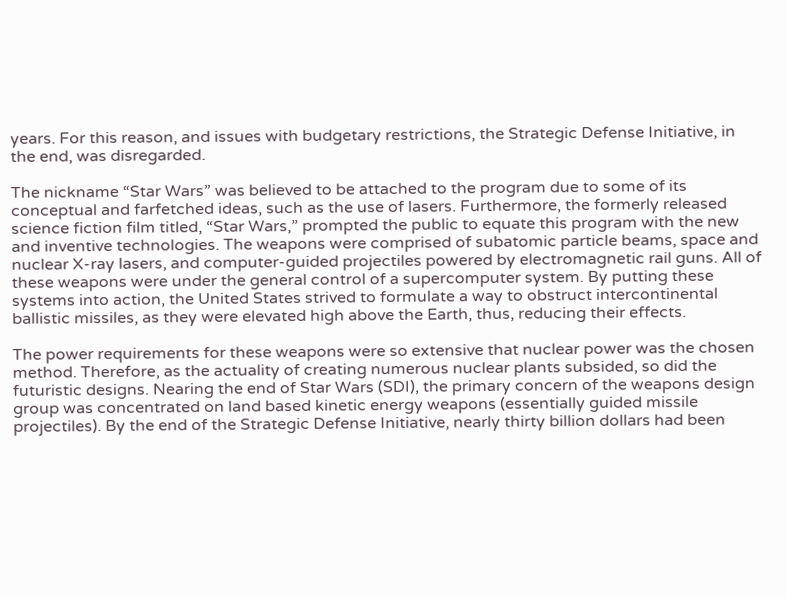years. For this reason, and issues with budgetary restrictions, the Strategic Defense Initiative, in the end, was disregarded.

The nickname “Star Wars” was believed to be attached to the program due to some of its conceptual and farfetched ideas, such as the use of lasers. Furthermore, the formerly released science fiction film titled, “Star Wars,” prompted the public to equate this program with the new and inventive technologies. The weapons were comprised of subatomic particle beams, space and nuclear X-ray lasers, and computer-guided projectiles powered by electromagnetic rail guns. All of these weapons were under the general control of a supercomputer system. By putting these systems into action, the United States strived to formulate a way to obstruct intercontinental ballistic missiles, as they were elevated high above the Earth, thus, reducing their effects.

The power requirements for these weapons were so extensive that nuclear power was the chosen method. Therefore, as the actuality of creating numerous nuclear plants subsided, so did the futuristic designs. Nearing the end of Star Wars (SDI), the primary concern of the weapons design group was concentrated on land based kinetic energy weapons (essentially guided missile projectiles). By the end of the Strategic Defense Initiative, nearly thirty billion dollars had been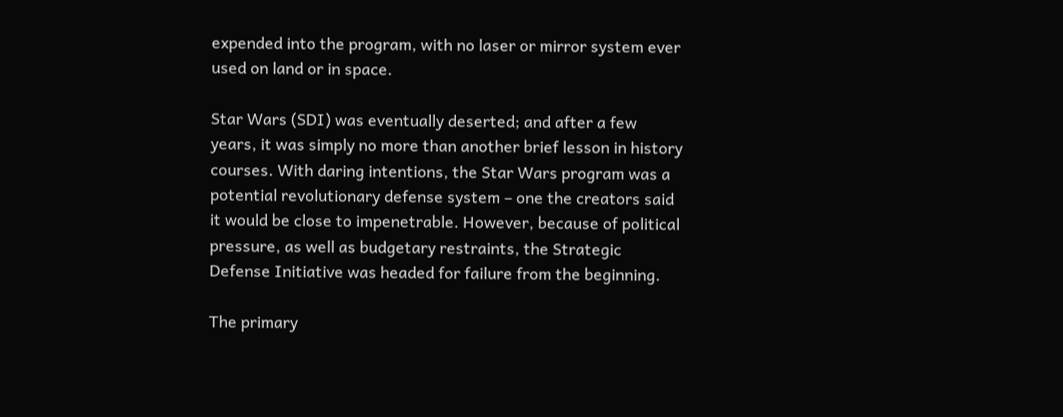expended into the program, with no laser or mirror system ever used on land or in space.

Star Wars (SDI) was eventually deserted; and after a few years, it was simply no more than another brief lesson in history courses. With daring intentions, the Star Wars program was a potential revolutionary defense system – one the creators said it would be close to impenetrable. However, because of political pressure, as well as budgetary restraints, the Strategic Defense Initiative was headed for failure from the beginning.

The primary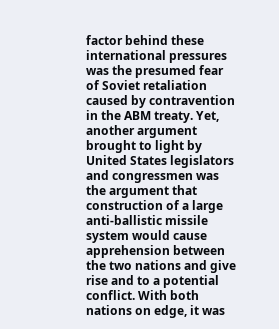factor behind these international pressures was the presumed fear of Soviet retaliation caused by contravention in the ABM treaty. Yet, another argument brought to light by United States legislators and congressmen was the argument that construction of a large anti-ballistic missile system would cause apprehension between the two nations and give rise and to a potential conflict. With both nations on edge, it was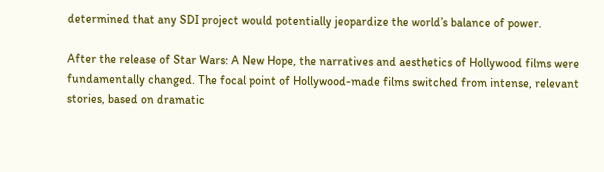determined that any SDI project would potentially jeopardize the world’s balance of power.

After the release of Star Wars: A New Hope, the narratives and aesthetics of Hollywood films were fundamentally changed. The focal point of Hollywood-made films switched from intense, relevant stories, based on dramatic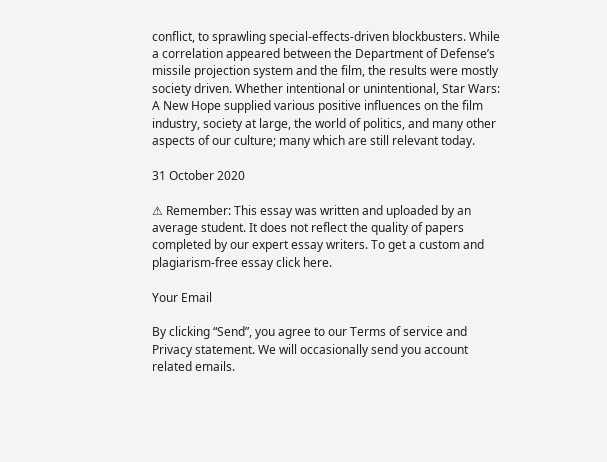conflict, to sprawling special-effects-driven blockbusters. While a correlation appeared between the Department of Defense’s missile projection system and the film, the results were mostly society driven. Whether intentional or unintentional, Star Wars: A New Hope supplied various positive influences on the film industry, society at large, the world of politics, and many other aspects of our culture; many which are still relevant today.

31 October 2020

⚠ Remember: This essay was written and uploaded by an average student. It does not reflect the quality of papers completed by our expert essay writers. To get a custom and plagiarism-free essay click here.

Your Email

By clicking “Send”, you agree to our Terms of service and  Privacy statement. We will occasionally send you account related emails.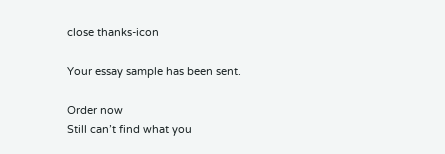close thanks-icon

Your essay sample has been sent.

Order now
Still can’t find what you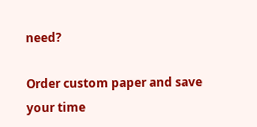need?

Order custom paper and save your time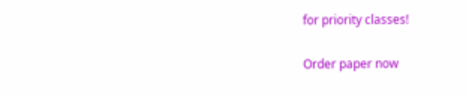for priority classes!

Order paper now